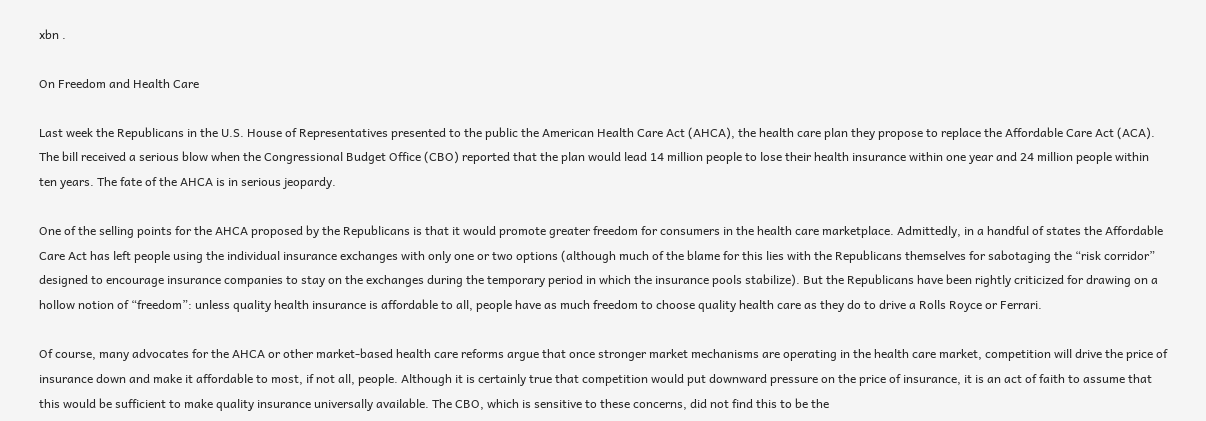xbn .

On Freedom and Health Care

Last week the Republicans in the U.S. House of Representatives presented to the public the American Health Care Act (AHCA), the health care plan they propose to replace the Affordable Care Act (ACA). The bill received a serious blow when the Congressional Budget Office (CBO) reported that the plan would lead 14 million people to lose their health insurance within one year and 24 million people within ten years. The fate of the AHCA is in serious jeopardy.

One of the selling points for the AHCA proposed by the Republicans is that it would promote greater freedom for consumers in the health care marketplace. Admittedly, in a handful of states the Affordable Care Act has left people using the individual insurance exchanges with only one or two options (although much of the blame for this lies with the Republicans themselves for sabotaging the “risk corridor” designed to encourage insurance companies to stay on the exchanges during the temporary period in which the insurance pools stabilize). But the Republicans have been rightly criticized for drawing on a hollow notion of “freedom”: unless quality health insurance is affordable to all, people have as much freedom to choose quality health care as they do to drive a Rolls Royce or Ferrari.

Of course, many advocates for the AHCA or other market-based health care reforms argue that once stronger market mechanisms are operating in the health care market, competition will drive the price of insurance down and make it affordable to most, if not all, people. Although it is certainly true that competition would put downward pressure on the price of insurance, it is an act of faith to assume that this would be sufficient to make quality insurance universally available. The CBO, which is sensitive to these concerns, did not find this to be the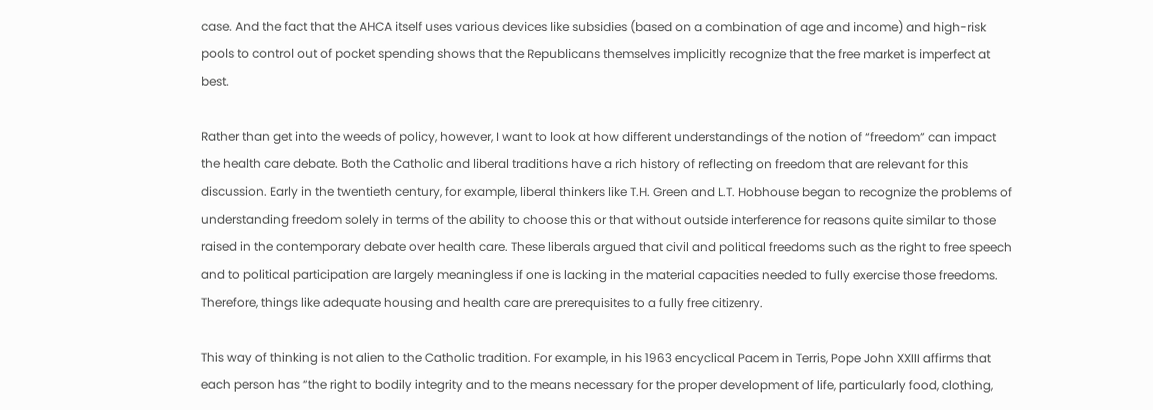case. And the fact that the AHCA itself uses various devices like subsidies (based on a combination of age and income) and high-risk pools to control out of pocket spending shows that the Republicans themselves implicitly recognize that the free market is imperfect at best.

Rather than get into the weeds of policy, however, I want to look at how different understandings of the notion of “freedom” can impact the health care debate. Both the Catholic and liberal traditions have a rich history of reflecting on freedom that are relevant for this discussion. Early in the twentieth century, for example, liberal thinkers like T.H. Green and L.T. Hobhouse began to recognize the problems of understanding freedom solely in terms of the ability to choose this or that without outside interference for reasons quite similar to those raised in the contemporary debate over health care. These liberals argued that civil and political freedoms such as the right to free speech and to political participation are largely meaningless if one is lacking in the material capacities needed to fully exercise those freedoms. Therefore, things like adequate housing and health care are prerequisites to a fully free citizenry.

This way of thinking is not alien to the Catholic tradition. For example, in his 1963 encyclical Pacem in Terris, Pope John XXIII affirms that each person has “the right to bodily integrity and to the means necessary for the proper development of life, particularly food, clothing,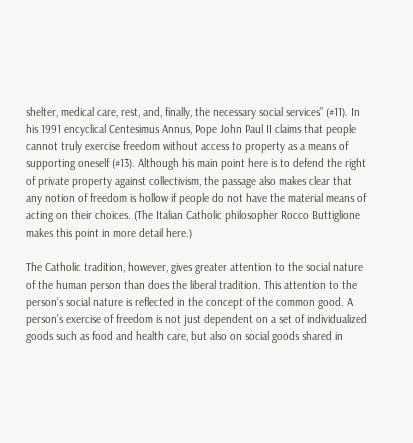shelter, medical care, rest, and, finally, the necessary social services” (#11). In his 1991 encyclical Centesimus Annus, Pope John Paul II claims that people cannot truly exercise freedom without access to property as a means of supporting oneself (#13). Although his main point here is to defend the right of private property against collectivism, the passage also makes clear that any notion of freedom is hollow if people do not have the material means of acting on their choices. (The Italian Catholic philosopher Rocco Buttiglione makes this point in more detail here.)

The Catholic tradition, however, gives greater attention to the social nature of the human person than does the liberal tradition. This attention to the person’s social nature is reflected in the concept of the common good. A person’s exercise of freedom is not just dependent on a set of individualized goods such as food and health care, but also on social goods shared in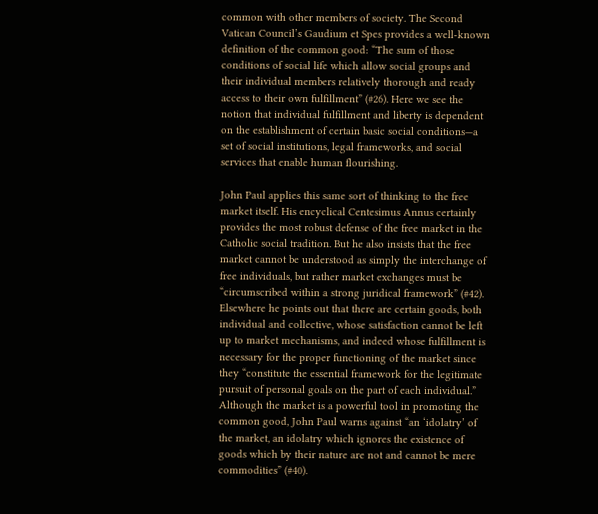common with other members of society. The Second Vatican Council’s Gaudium et Spes provides a well-known definition of the common good: “The sum of those conditions of social life which allow social groups and their individual members relatively thorough and ready access to their own fulfillment” (#26). Here we see the notion that individual fulfillment and liberty is dependent on the establishment of certain basic social conditions—a set of social institutions, legal frameworks, and social services that enable human flourishing.

John Paul applies this same sort of thinking to the free market itself. His encyclical Centesimus Annus certainly provides the most robust defense of the free market in the Catholic social tradition. But he also insists that the free market cannot be understood as simply the interchange of free individuals, but rather market exchanges must be “circumscribed within a strong juridical framework” (#42). Elsewhere he points out that there are certain goods, both individual and collective, whose satisfaction cannot be left up to market mechanisms, and indeed whose fulfillment is necessary for the proper functioning of the market since they “constitute the essential framework for the legitimate pursuit of personal goals on the part of each individual.” Although the market is a powerful tool in promoting the common good, John Paul warns against “an ‘idolatry’ of the market, an idolatry which ignores the existence of goods which by their nature are not and cannot be mere commodities” (#40).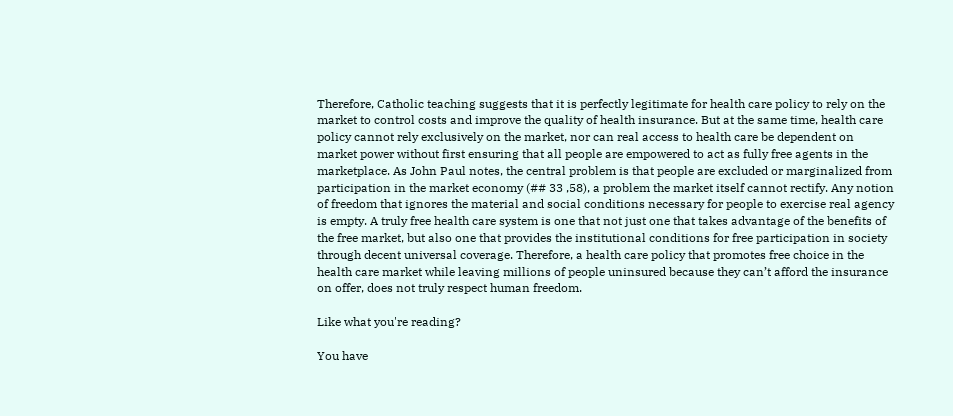Therefore, Catholic teaching suggests that it is perfectly legitimate for health care policy to rely on the market to control costs and improve the quality of health insurance. But at the same time, health care policy cannot rely exclusively on the market, nor can real access to health care be dependent on market power without first ensuring that all people are empowered to act as fully free agents in the marketplace. As John Paul notes, the central problem is that people are excluded or marginalized from participation in the market economy (## 33 ,58), a problem the market itself cannot rectify. Any notion of freedom that ignores the material and social conditions necessary for people to exercise real agency is empty. A truly free health care system is one that not just one that takes advantage of the benefits of the free market, but also one that provides the institutional conditions for free participation in society through decent universal coverage. Therefore, a health care policy that promotes free choice in the health care market while leaving millions of people uninsured because they can’t afford the insurance on offer, does not truly respect human freedom.

Like what you're reading?

You have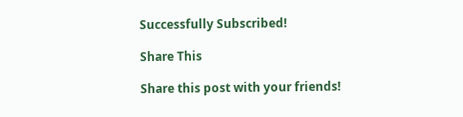Successfully Subscribed!

Share This

Share this post with your friends!